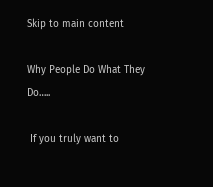Skip to main content

Why People Do What They Do…..

 If you truly want to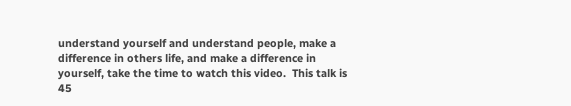understand yourself and understand people, make a difference in others life, and make a difference in yourself, take the time to watch this video.  This talk is 45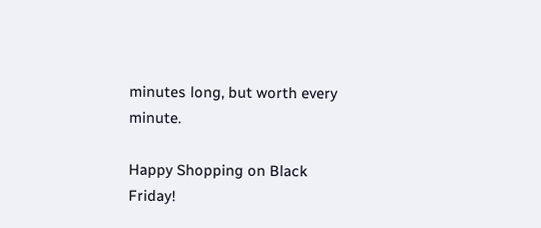minutes long, but worth every minute.

Happy Shopping on Black Friday!